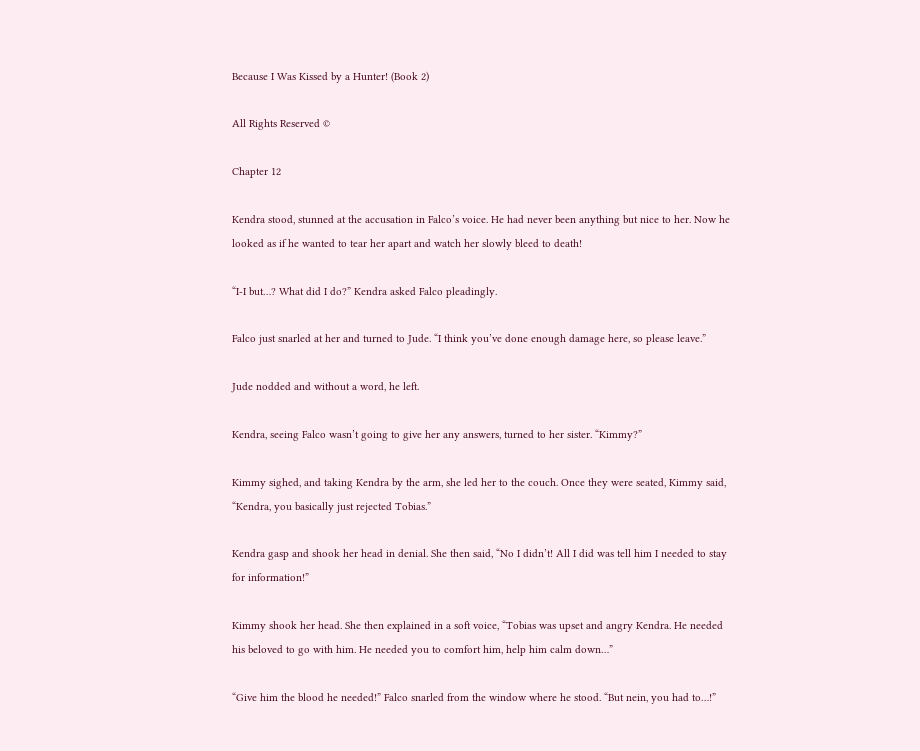Because I Was Kissed by a Hunter! (Book 2)

All Rights Reserved ©

Chapter 12

Kendra stood, stunned at the accusation in Falco’s voice. He had never been anything but nice to her. Now he looked as if he wanted to tear her apart and watch her slowly bleed to death!

“I-I but…? What did I do?” Kendra asked Falco pleadingly.

Falco just snarled at her and turned to Jude. “I think you’ve done enough damage here, so please leave.”

Jude nodded and without a word, he left.

Kendra, seeing Falco wasn’t going to give her any answers, turned to her sister. “Kimmy?”

Kimmy sighed, and taking Kendra by the arm, she led her to the couch. Once they were seated, Kimmy said, “Kendra, you basically just rejected Tobias.”

Kendra gasp and shook her head in denial. She then said, “No I didn’t! All I did was tell him I needed to stay for information!”

Kimmy shook her head. She then explained in a soft voice, “Tobias was upset and angry Kendra. He needed his beloved to go with him. He needed you to comfort him, help him calm down…”

“Give him the blood he needed!” Falco snarled from the window where he stood. “But nein, you had to…!”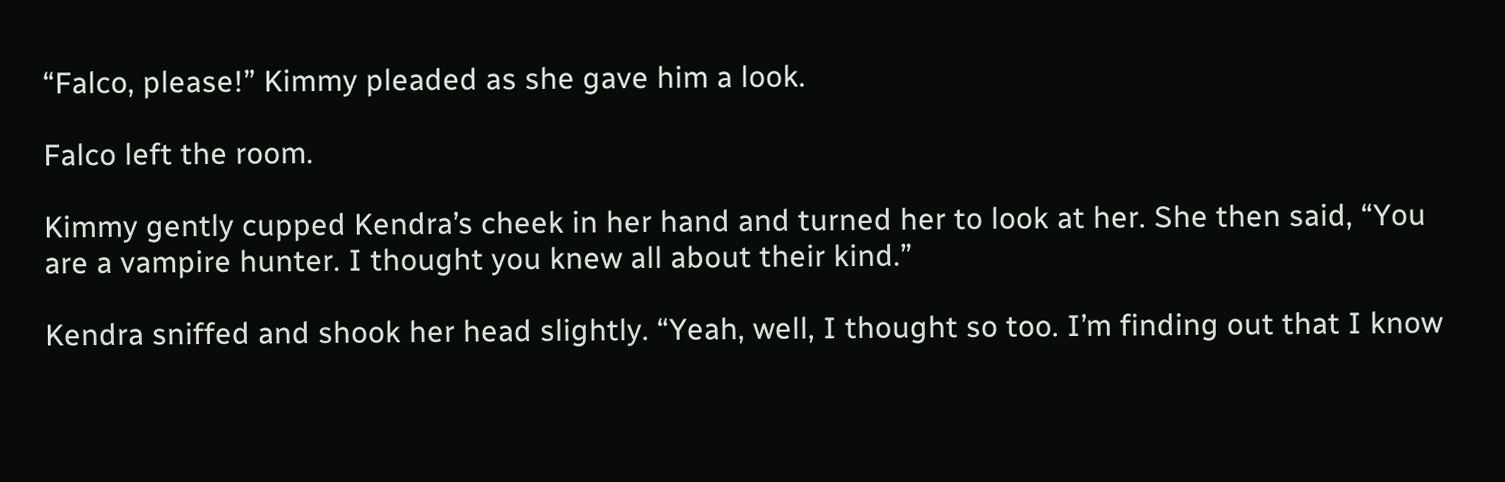“Falco, please!” Kimmy pleaded as she gave him a look.

Falco left the room.

Kimmy gently cupped Kendra’s cheek in her hand and turned her to look at her. She then said, “You are a vampire hunter. I thought you knew all about their kind.”

Kendra sniffed and shook her head slightly. “Yeah, well, I thought so too. I’m finding out that I know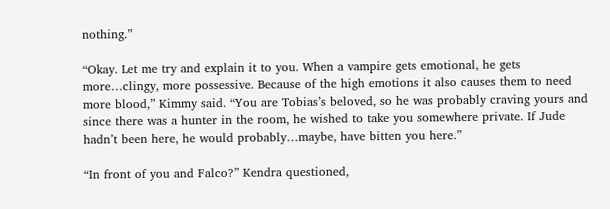nothing.”

“Okay. Let me try and explain it to you. When a vampire gets emotional, he gets more…clingy, more possessive. Because of the high emotions it also causes them to need more blood,” Kimmy said. “You are Tobias’s beloved, so he was probably craving yours and since there was a hunter in the room, he wished to take you somewhere private. If Jude hadn’t been here, he would probably…maybe, have bitten you here.”

“In front of you and Falco?” Kendra questioned,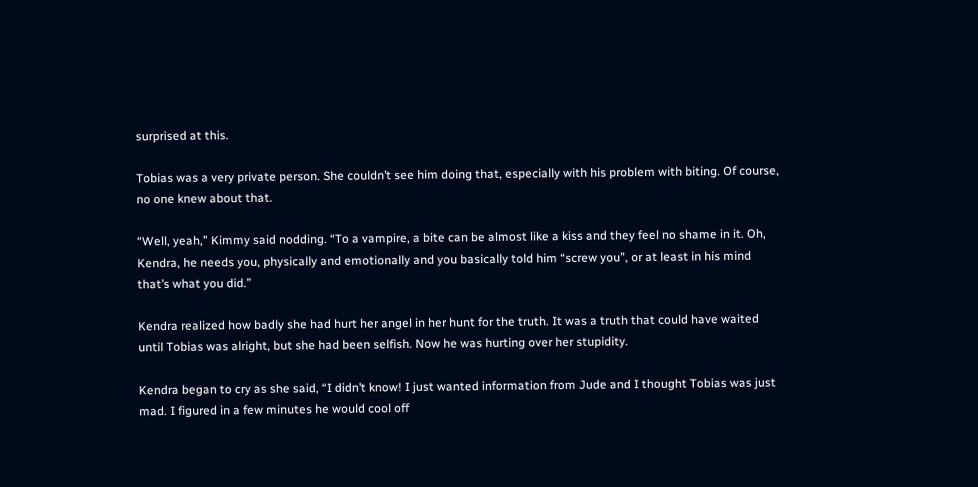surprised at this.

Tobias was a very private person. She couldn’t see him doing that, especially with his problem with biting. Of course, no one knew about that.

“Well, yeah,” Kimmy said nodding. “To a vampire, a bite can be almost like a kiss and they feel no shame in it. Oh, Kendra, he needs you, physically and emotionally and you basically told him “screw you”, or at least in his mind that’s what you did.”

Kendra realized how badly she had hurt her angel in her hunt for the truth. It was a truth that could have waited until Tobias was alright, but she had been selfish. Now he was hurting over her stupidity.

Kendra began to cry as she said, “I didn’t know! I just wanted information from Jude and I thought Tobias was just mad. I figured in a few minutes he would cool off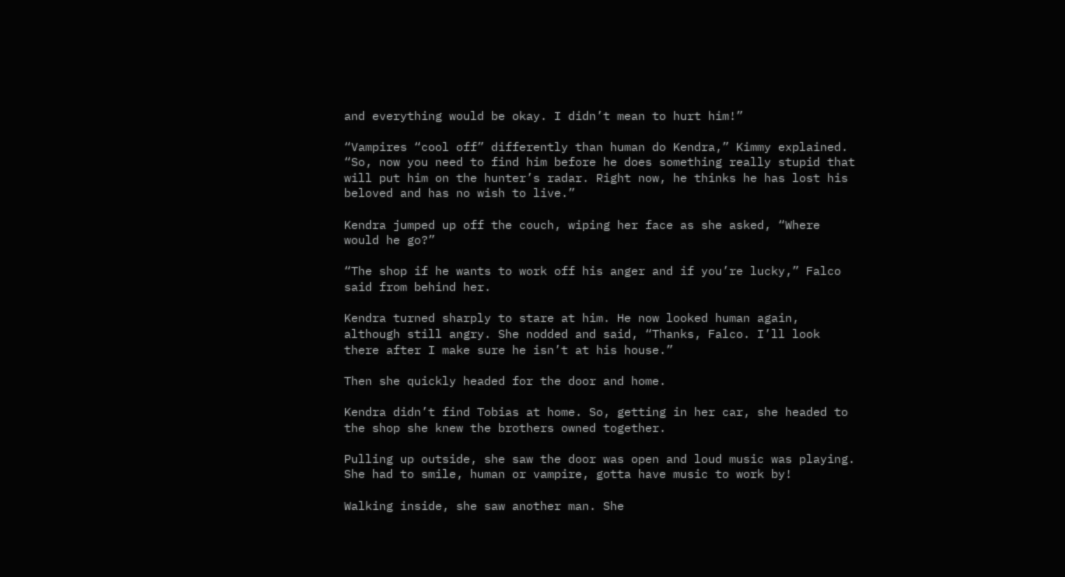and everything would be okay. I didn’t mean to hurt him!”

“Vampires “cool off” differently than human do Kendra,” Kimmy explained. “So, now you need to find him before he does something really stupid that will put him on the hunter’s radar. Right now, he thinks he has lost his beloved and has no wish to live.”

Kendra jumped up off the couch, wiping her face as she asked, “Where would he go?”

“The shop if he wants to work off his anger and if you’re lucky,” Falco said from behind her.

Kendra turned sharply to stare at him. He now looked human again, although still angry. She nodded and said, “Thanks, Falco. I’ll look there after I make sure he isn’t at his house.”

Then she quickly headed for the door and home.

Kendra didn’t find Tobias at home. So, getting in her car, she headed to the shop she knew the brothers owned together.

Pulling up outside, she saw the door was open and loud music was playing. She had to smile, human or vampire, gotta have music to work by!

Walking inside, she saw another man. She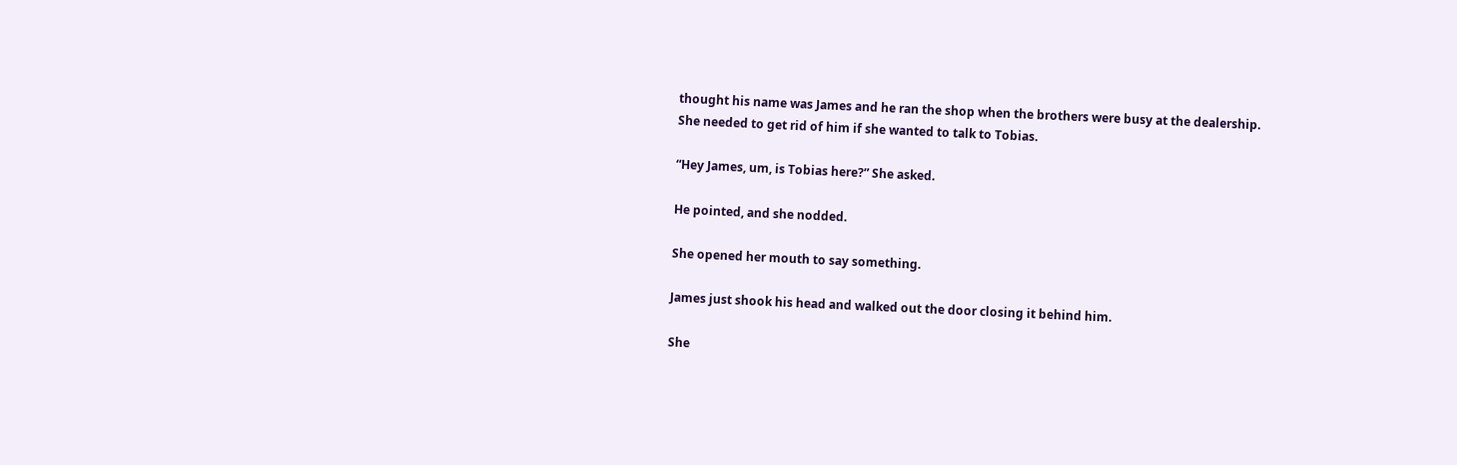thought his name was James and he ran the shop when the brothers were busy at the dealership. She needed to get rid of him if she wanted to talk to Tobias.

“Hey James, um, is Tobias here?” She asked.

He pointed, and she nodded.

She opened her mouth to say something.

James just shook his head and walked out the door closing it behind him.

She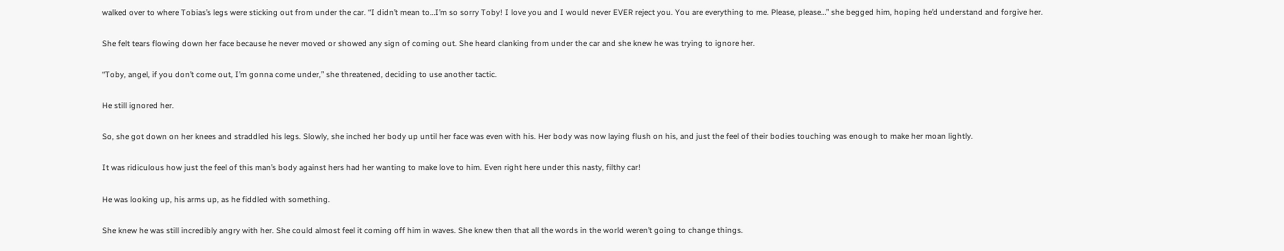walked over to where Tobias’s legs were sticking out from under the car. “I didn’t mean to…I’m so sorry Toby! I love you and I would never EVER reject you. You are everything to me. Please, please…” she begged him, hoping he’d understand and forgive her.

She felt tears flowing down her face because he never moved or showed any sign of coming out. She heard clanking from under the car and she knew he was trying to ignore her.

“Toby, angel, if you don’t come out, I’m gonna come under,” she threatened, deciding to use another tactic.

He still ignored her.

So, she got down on her knees and straddled his legs. Slowly, she inched her body up until her face was even with his. Her body was now laying flush on his, and just the feel of their bodies touching was enough to make her moan lightly.

It was ridiculous how just the feel of this man’s body against hers had her wanting to make love to him. Even right here under this nasty, filthy car!

He was looking up, his arms up, as he fiddled with something.

She knew he was still incredibly angry with her. She could almost feel it coming off him in waves. She knew then that all the words in the world weren’t going to change things.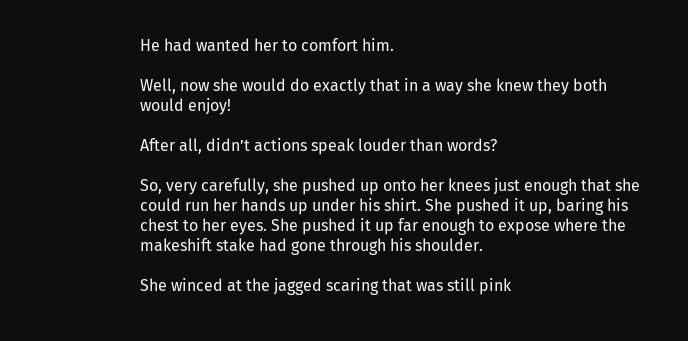He had wanted her to comfort him.

Well, now she would do exactly that in a way she knew they both would enjoy!

After all, didn’t actions speak louder than words?

So, very carefully, she pushed up onto her knees just enough that she could run her hands up under his shirt. She pushed it up, baring his chest to her eyes. She pushed it up far enough to expose where the makeshift stake had gone through his shoulder.

She winced at the jagged scaring that was still pink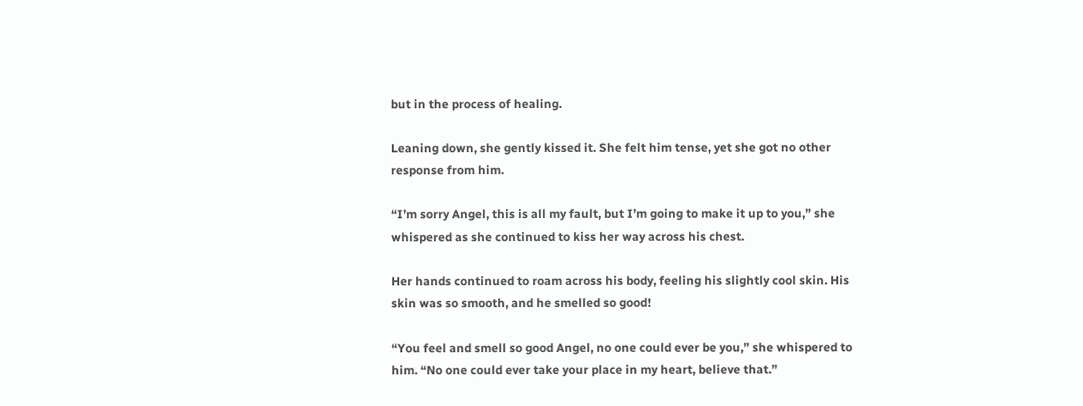but in the process of healing.

Leaning down, she gently kissed it. She felt him tense, yet she got no other response from him.

“I’m sorry Angel, this is all my fault, but I’m going to make it up to you,” she whispered as she continued to kiss her way across his chest.

Her hands continued to roam across his body, feeling his slightly cool skin. His skin was so smooth, and he smelled so good!

“You feel and smell so good Angel, no one could ever be you,” she whispered to him. “No one could ever take your place in my heart, believe that.”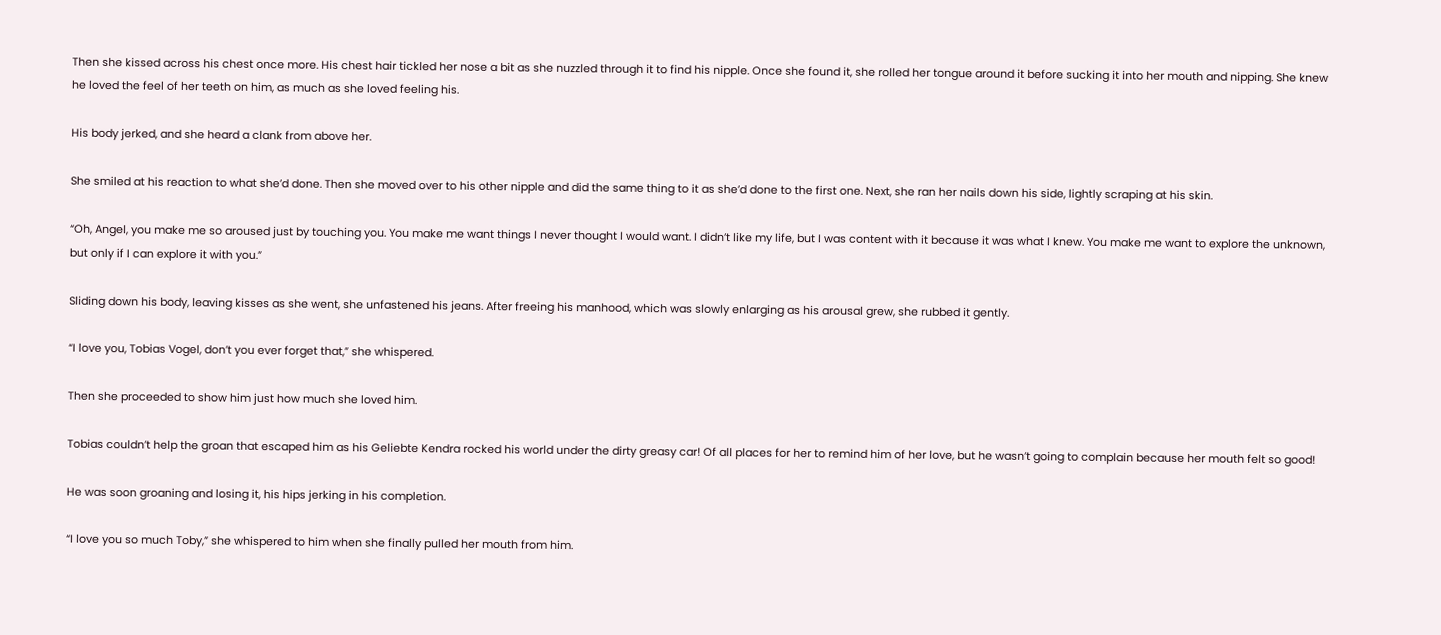Then she kissed across his chest once more. His chest hair tickled her nose a bit as she nuzzled through it to find his nipple. Once she found it, she rolled her tongue around it before sucking it into her mouth and nipping. She knew he loved the feel of her teeth on him, as much as she loved feeling his.

His body jerked, and she heard a clank from above her.

She smiled at his reaction to what she’d done. Then she moved over to his other nipple and did the same thing to it as she’d done to the first one. Next, she ran her nails down his side, lightly scraping at his skin.

“Oh, Angel, you make me so aroused just by touching you. You make me want things I never thought I would want. I didn’t like my life, but I was content with it because it was what I knew. You make me want to explore the unknown, but only if I can explore it with you.”

Sliding down his body, leaving kisses as she went, she unfastened his jeans. After freeing his manhood, which was slowly enlarging as his arousal grew, she rubbed it gently.

“I love you, Tobias Vogel, don’t you ever forget that,” she whispered.

Then she proceeded to show him just how much she loved him.

Tobias couldn’t help the groan that escaped him as his Geliebte Kendra rocked his world under the dirty greasy car! Of all places for her to remind him of her love, but he wasn’t going to complain because her mouth felt so good!

He was soon groaning and losing it, his hips jerking in his completion.

“I love you so much Toby,” she whispered to him when she finally pulled her mouth from him.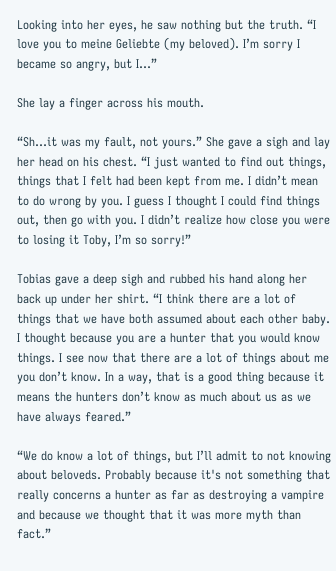Looking into her eyes, he saw nothing but the truth. “I love you to meine Geliebte (my beloved). I’m sorry I became so angry, but I…”

She lay a finger across his mouth.

“Sh…it was my fault, not yours.” She gave a sigh and lay her head on his chest. “I just wanted to find out things, things that I felt had been kept from me. I didn’t mean to do wrong by you. I guess I thought I could find things out, then go with you. I didn’t realize how close you were to losing it Toby, I’m so sorry!”

Tobias gave a deep sigh and rubbed his hand along her back up under her shirt. “I think there are a lot of things that we have both assumed about each other baby. I thought because you are a hunter that you would know things. I see now that there are a lot of things about me you don’t know. In a way, that is a good thing because it means the hunters don’t know as much about us as we have always feared.”

“We do know a lot of things, but I’ll admit to not knowing about beloveds. Probably because it's not something that really concerns a hunter as far as destroying a vampire and because we thought that it was more myth than fact.”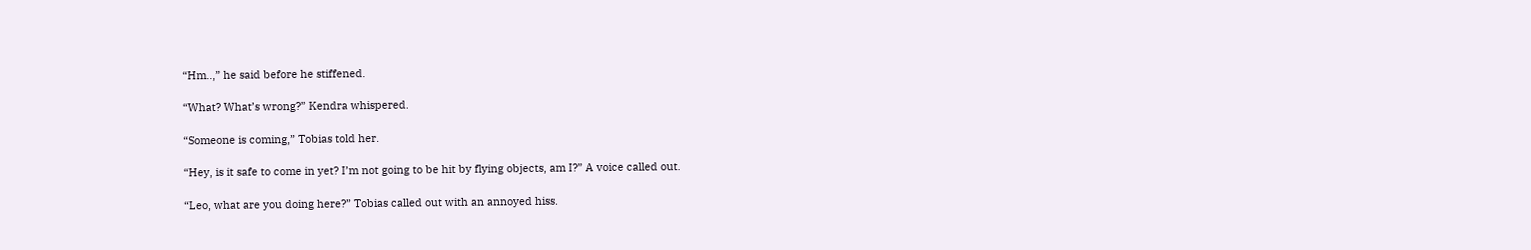“Hm..,” he said before he stiffened.

“What? What’s wrong?” Kendra whispered.

“Someone is coming,” Tobias told her.

“Hey, is it safe to come in yet? I’m not going to be hit by flying objects, am I?” A voice called out.

“Leo, what are you doing here?” Tobias called out with an annoyed hiss.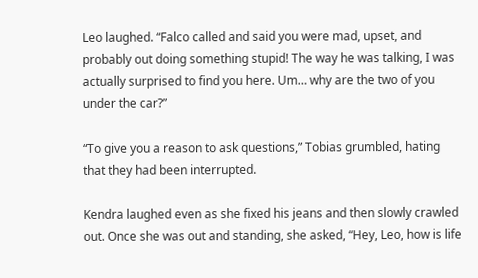Leo laughed. “Falco called and said you were mad, upset, and probably out doing something stupid! The way he was talking, I was actually surprised to find you here. Um… why are the two of you under the car?”

“To give you a reason to ask questions,” Tobias grumbled, hating that they had been interrupted.

Kendra laughed even as she fixed his jeans and then slowly crawled out. Once she was out and standing, she asked, “Hey, Leo, how is life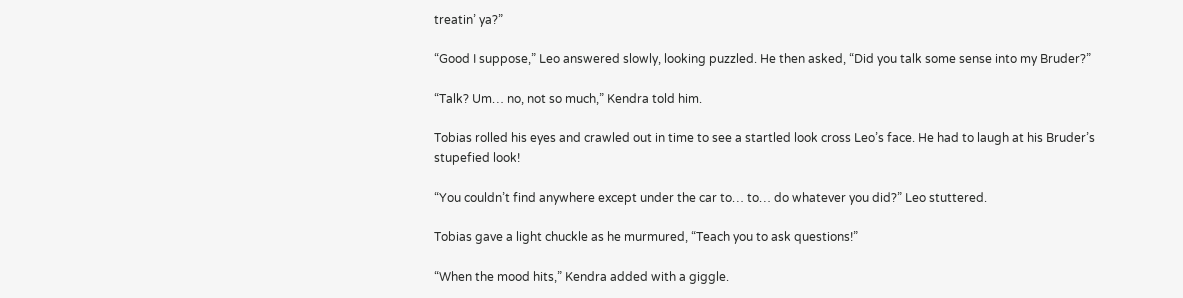treatin’ ya?”

“Good I suppose,” Leo answered slowly, looking puzzled. He then asked, “Did you talk some sense into my Bruder?”

“Talk? Um… no, not so much,” Kendra told him.

Tobias rolled his eyes and crawled out in time to see a startled look cross Leo’s face. He had to laugh at his Bruder’s stupefied look!

“You couldn’t find anywhere except under the car to… to… do whatever you did?” Leo stuttered.

Tobias gave a light chuckle as he murmured, “Teach you to ask questions!”

“When the mood hits,” Kendra added with a giggle.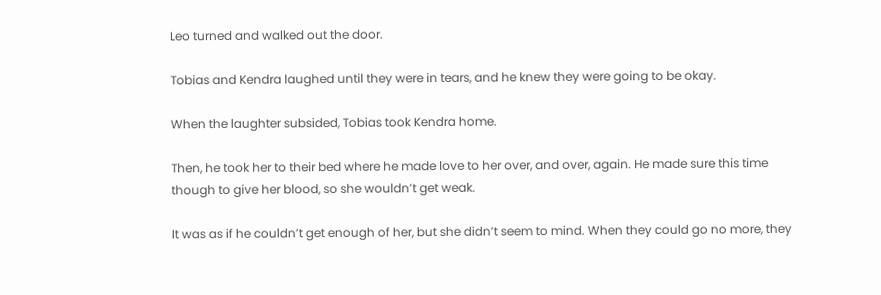Leo turned and walked out the door.

Tobias and Kendra laughed until they were in tears, and he knew they were going to be okay.

When the laughter subsided, Tobias took Kendra home.

Then, he took her to their bed where he made love to her over, and over, again. He made sure this time though to give her blood, so she wouldn’t get weak.

It was as if he couldn’t get enough of her, but she didn’t seem to mind. When they could go no more, they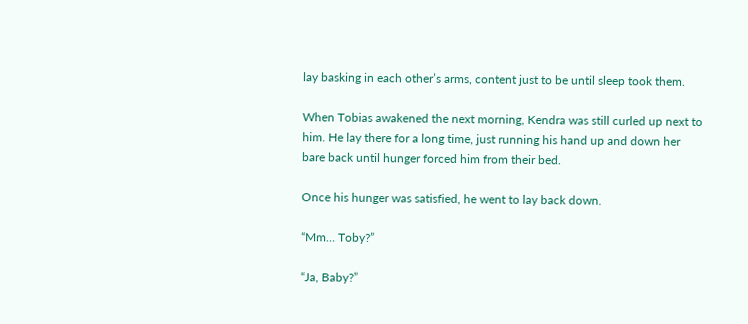lay basking in each other’s arms, content just to be until sleep took them.

When Tobias awakened the next morning, Kendra was still curled up next to him. He lay there for a long time, just running his hand up and down her bare back until hunger forced him from their bed.

Once his hunger was satisfied, he went to lay back down.

“Mm… Toby?”

“Ja, Baby?”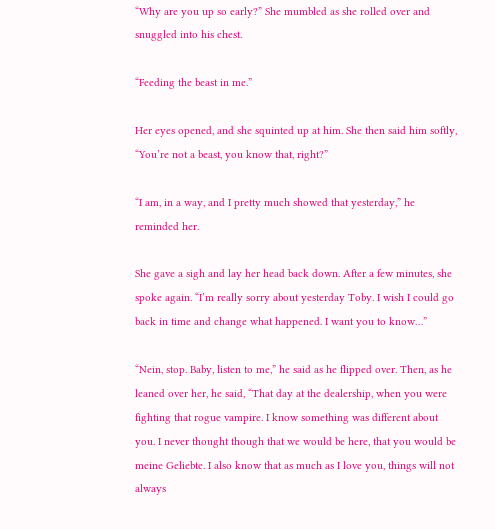“Why are you up so early?” She mumbled as she rolled over and snuggled into his chest.

“Feeding the beast in me.”

Her eyes opened, and she squinted up at him. She then said him softly, “You’re not a beast, you know that, right?”

“I am, in a way, and I pretty much showed that yesterday,” he reminded her.

She gave a sigh and lay her head back down. After a few minutes, she spoke again. “I’m really sorry about yesterday Toby. I wish I could go back in time and change what happened. I want you to know…”

“Nein, stop. Baby, listen to me,” he said as he flipped over. Then, as he leaned over her, he said, “That day at the dealership, when you were fighting that rogue vampire. I know something was different about you. I never thought though that we would be here, that you would be meine Geliebte. I also know that as much as I love you, things will not always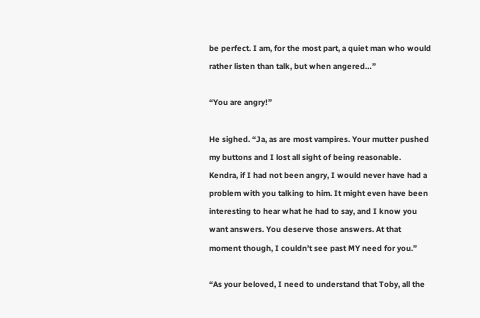be perfect. I am, for the most part, a quiet man who would rather listen than talk, but when angered…”

“You are angry!”

He sighed. “Ja, as are most vampires. Your mutter pushed my buttons and I lost all sight of being reasonable. Kendra, if I had not been angry, I would never have had a problem with you talking to him. It might even have been interesting to hear what he had to say, and I know you want answers. You deserve those answers. At that moment though, I couldn’t see past MY need for you.”

“As your beloved, I need to understand that Toby, all the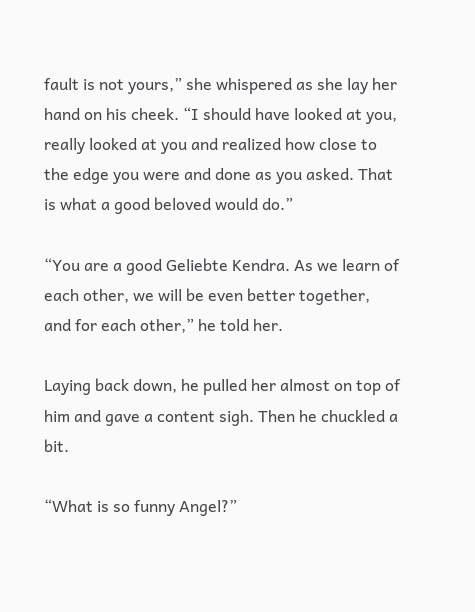fault is not yours,” she whispered as she lay her hand on his cheek. “I should have looked at you, really looked at you and realized how close to the edge you were and done as you asked. That is what a good beloved would do.”

“You are a good Geliebte Kendra. As we learn of each other, we will be even better together, and for each other,” he told her.

Laying back down, he pulled her almost on top of him and gave a content sigh. Then he chuckled a bit.

“What is so funny Angel?”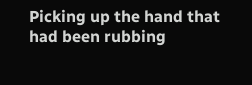Picking up the hand that had been rubbing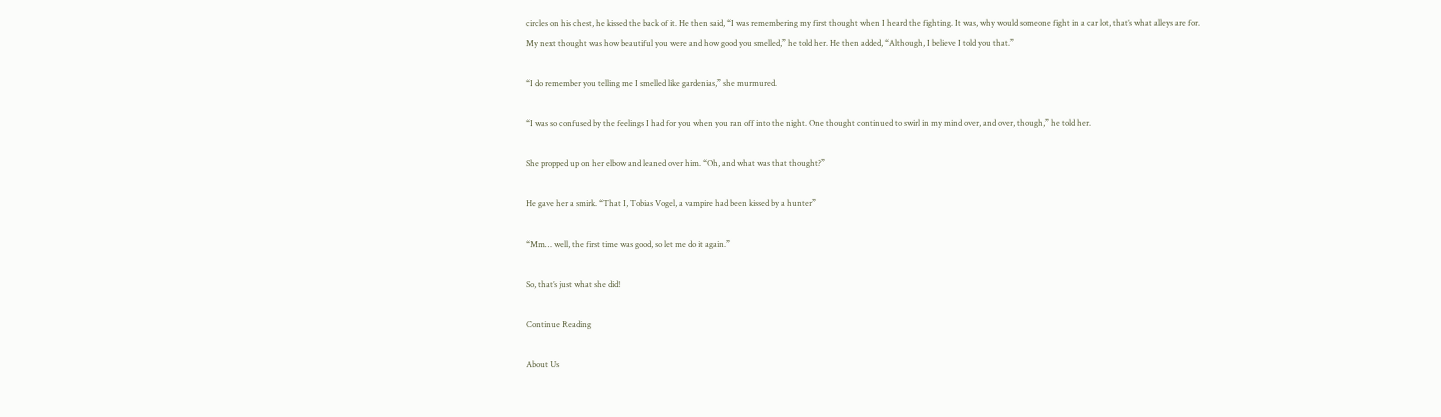circles on his chest, he kissed the back of it. He then said, “I was remembering my first thought when I heard the fighting. It was, why would someone fight in a car lot, that’s what alleys are for. My next thought was how beautiful you were and how good you smelled,” he told her. He then added, “Although, I believe I told you that.”

“I do remember you telling me I smelled like gardenias,” she murmured.

“I was so confused by the feelings I had for you when you ran off into the night. One thought continued to swirl in my mind over, and over, though,” he told her.

She propped up on her elbow and leaned over him. “Oh, and what was that thought?”

He gave her a smirk. “That I, Tobias Vogel, a vampire had been kissed by a hunter”

“Mm… well, the first time was good, so let me do it again.”

So, that’s just what she did!

Continue Reading

About Us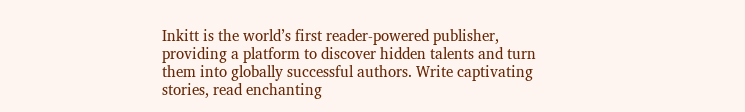Inkitt is the world’s first reader-powered publisher, providing a platform to discover hidden talents and turn them into globally successful authors. Write captivating stories, read enchanting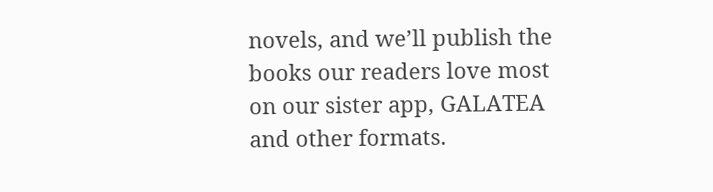novels, and we’ll publish the books our readers love most on our sister app, GALATEA and other formats.